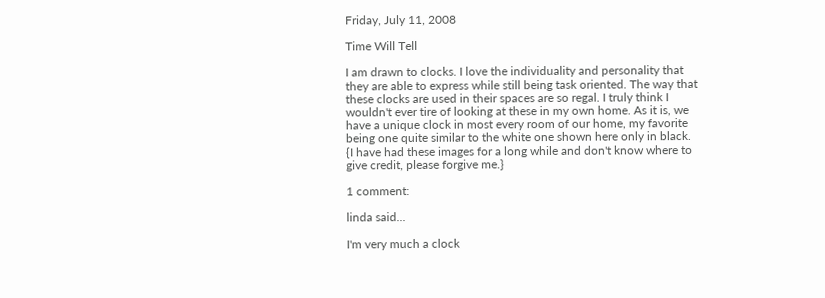Friday, July 11, 2008

Time Will Tell

I am drawn to clocks. I love the individuality and personality that they are able to express while still being task oriented. The way that these clocks are used in their spaces are so regal. I truly think I wouldn't ever tire of looking at these in my own home. As it is, we have a unique clock in most every room of our home, my favorite being one quite similar to the white one shown here only in black. {I have had these images for a long while and don't know where to give credit, please forgive me.}

1 comment:

linda said...

I'm very much a clock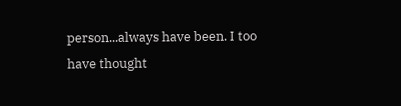person...always have been. I too have thought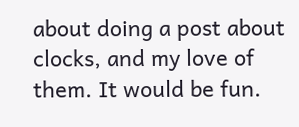about doing a post about clocks, and my love of them. It would be fun.